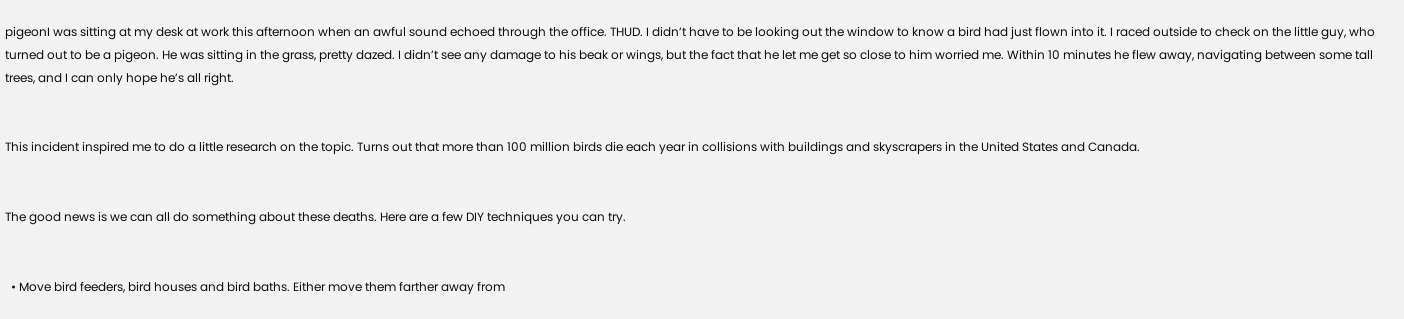pigeonI was sitting at my desk at work this afternoon when an awful sound echoed through the office. THUD. I didn’t have to be looking out the window to know a bird had just flown into it. I raced outside to check on the little guy, who turned out to be a pigeon. He was sitting in the grass, pretty dazed. I didn’t see any damage to his beak or wings, but the fact that he let me get so close to him worried me. Within 10 minutes he flew away, navigating between some tall trees, and I can only hope he’s all right.


This incident inspired me to do a little research on the topic. Turns out that more than 100 million birds die each year in collisions with buildings and skyscrapers in the United States and Canada.


The good news is we can all do something about these deaths. Here are a few DIY techniques you can try.


  • Move bird feeders, bird houses and bird baths. Either move them farther away from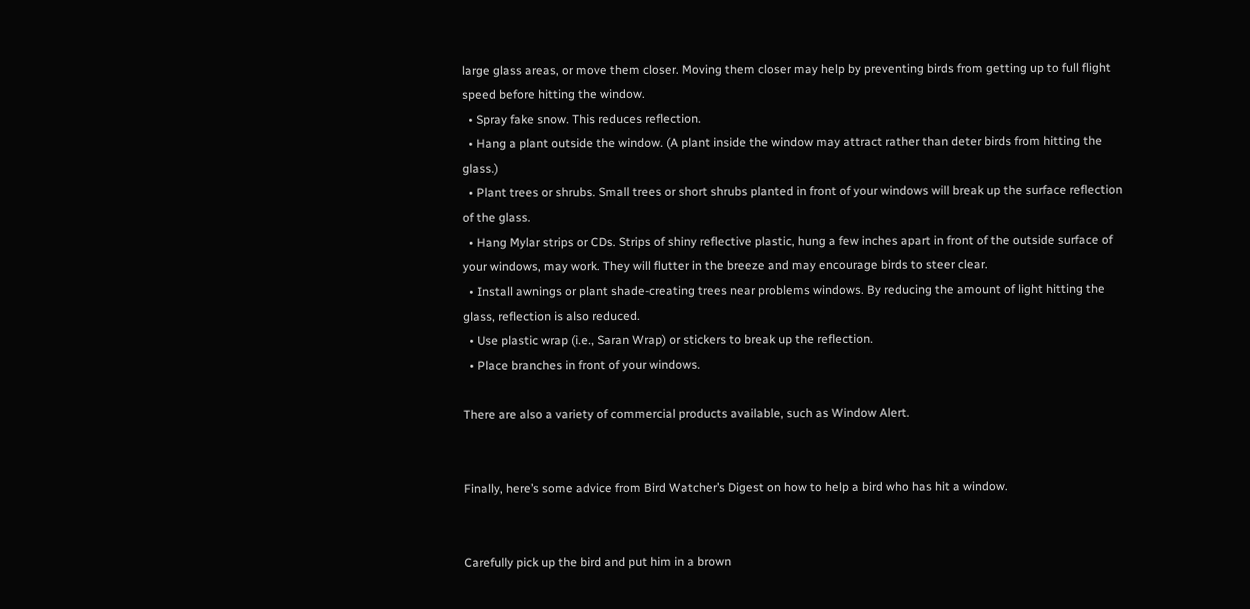large glass areas, or move them closer. Moving them closer may help by preventing birds from getting up to full flight speed before hitting the window.
  • Spray fake snow. This reduces reflection.
  • Hang a plant outside the window. (A plant inside the window may attract rather than deter birds from hitting the glass.)
  • Plant trees or shrubs. Small trees or short shrubs planted in front of your windows will break up the surface reflection of the glass.
  • Hang Mylar strips or CDs. Strips of shiny reflective plastic, hung a few inches apart in front of the outside surface of your windows, may work. They will flutter in the breeze and may encourage birds to steer clear.
  • Install awnings or plant shade-creating trees near problems windows. By reducing the amount of light hitting the glass, reflection is also reduced.
  • Use plastic wrap (i.e., Saran Wrap) or stickers to break up the reflection.
  • Place branches in front of your windows.

There are also a variety of commercial products available, such as Window Alert.


Finally, here’s some advice from Bird Watcher’s Digest on how to help a bird who has hit a window.


Carefully pick up the bird and put him in a brown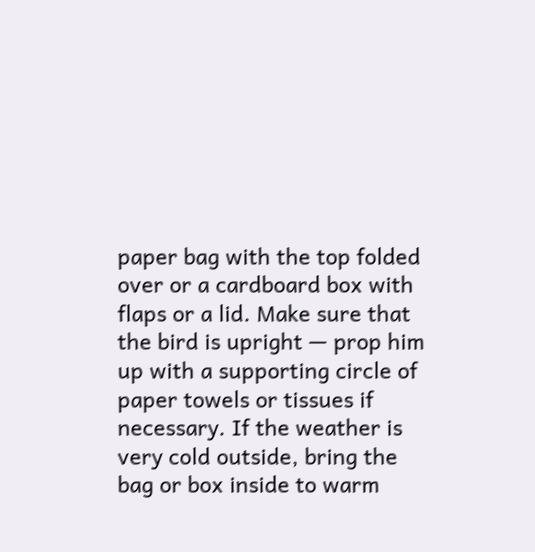paper bag with the top folded over or a cardboard box with flaps or a lid. Make sure that the bird is upright — prop him up with a supporting circle of paper towels or tissues if necessary. If the weather is very cold outside, bring the bag or box inside to warm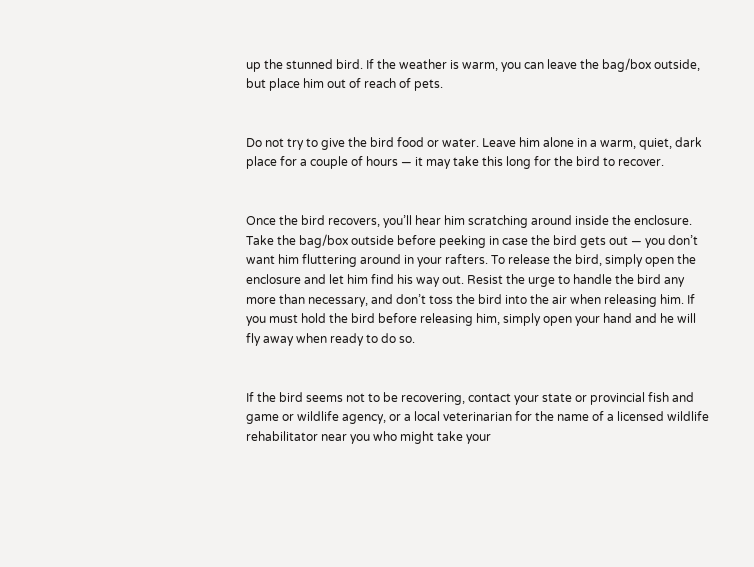up the stunned bird. If the weather is warm, you can leave the bag/box outside, but place him out of reach of pets.


Do not try to give the bird food or water. Leave him alone in a warm, quiet, dark place for a couple of hours — it may take this long for the bird to recover.


Once the bird recovers, you’ll hear him scratching around inside the enclosure. Take the bag/box outside before peeking in case the bird gets out — you don’t want him fluttering around in your rafters. To release the bird, simply open the enclosure and let him find his way out. Resist the urge to handle the bird any more than necessary, and don’t toss the bird into the air when releasing him. If you must hold the bird before releasing him, simply open your hand and he will fly away when ready to do so.


If the bird seems not to be recovering, contact your state or provincial fish and game or wildlife agency, or a local veterinarian for the name of a licensed wildlife rehabilitator near you who might take your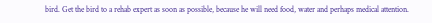bird. Get the bird to a rehab expert as soon as possible, because he will need food, water and perhaps medical attention.